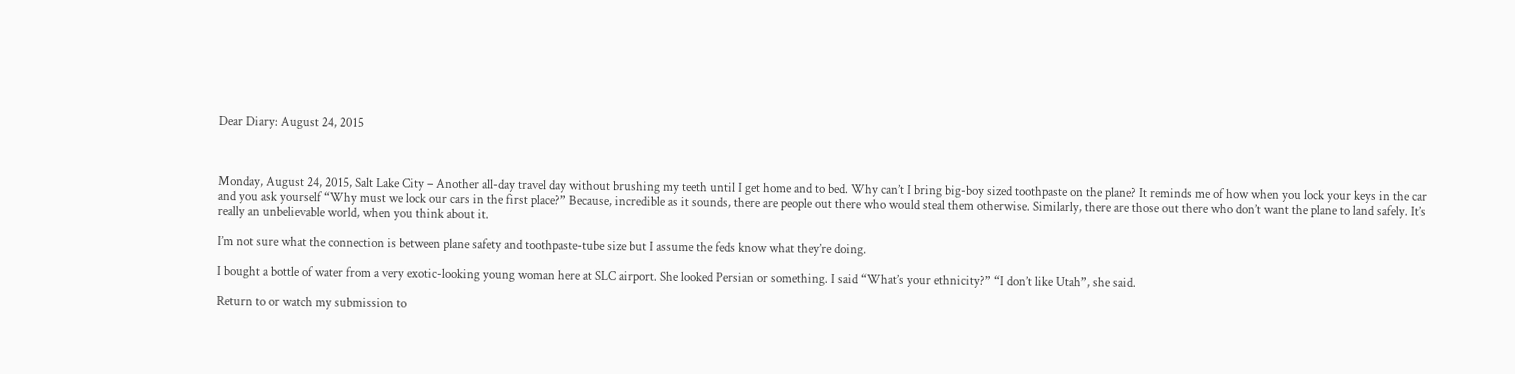Dear Diary: August 24, 2015



Monday, August 24, 2015, Salt Lake City – Another all-day travel day without brushing my teeth until I get home and to bed. Why can’t I bring big-boy sized toothpaste on the plane? It reminds me of how when you lock your keys in the car and you ask yourself “Why must we lock our cars in the first place?” Because, incredible as it sounds, there are people out there who would steal them otherwise. Similarly, there are those out there who don’t want the plane to land safely. It’s really an unbelievable world, when you think about it.

I’m not sure what the connection is between plane safety and toothpaste-tube size but I assume the feds know what they’re doing.

I bought a bottle of water from a very exotic-looking young woman here at SLC airport. She looked Persian or something. I said “What’s your ethnicity?” “I don’t like Utah”, she said.

Return to or watch my submission to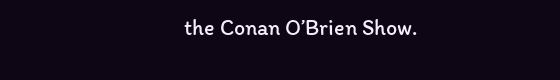the Conan O’Brien Show.